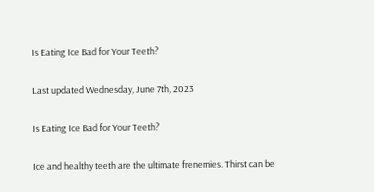Is Eating Ice Bad for Your Teeth?

Last updated Wednesday, June 7th, 2023

Is Eating Ice Bad for Your Teeth?

Ice and healthy teeth are the ultimate frenemies. Thirst can be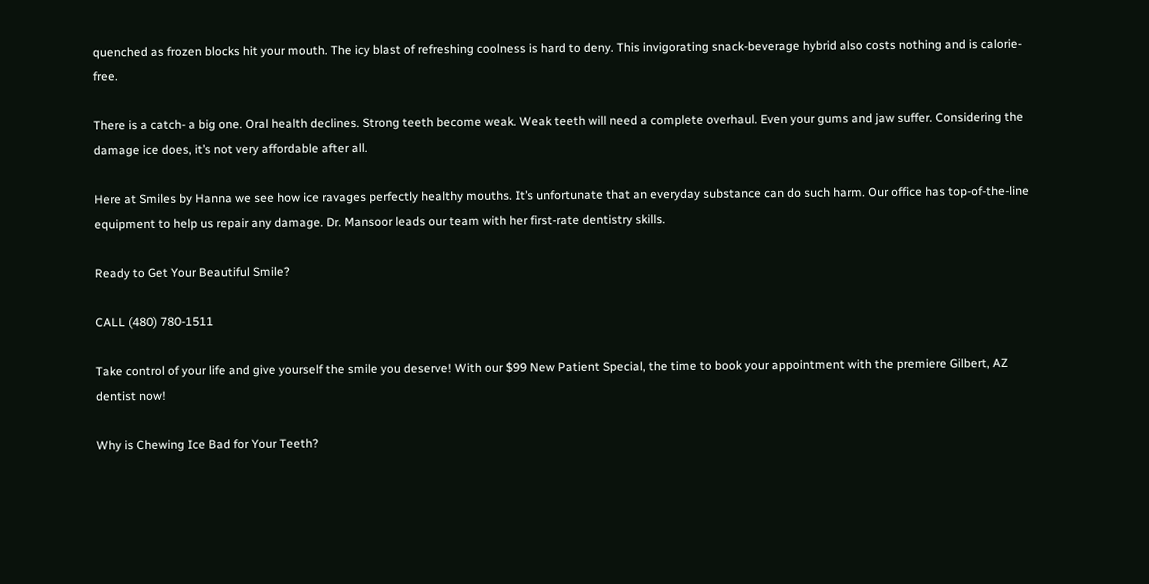quenched as frozen blocks hit your mouth. The icy blast of refreshing coolness is hard to deny. This invigorating snack-beverage hybrid also costs nothing and is calorie-free.

There is a catch- a big one. Oral health declines. Strong teeth become weak. Weak teeth will need a complete overhaul. Even your gums and jaw suffer. Considering the damage ice does, it’s not very affordable after all.

Here at Smiles by Hanna we see how ice ravages perfectly healthy mouths. It’s unfortunate that an everyday substance can do such harm. Our office has top-of-the-line equipment to help us repair any damage. Dr. Mansoor leads our team with her first-rate dentistry skills.

Ready to Get Your Beautiful Smile?

CALL (480) 780-1511

Take control of your life and give yourself the smile you deserve! With our $99 New Patient Special, the time to book your appointment with the premiere Gilbert, AZ dentist now!

Why is Chewing Ice Bad for Your Teeth?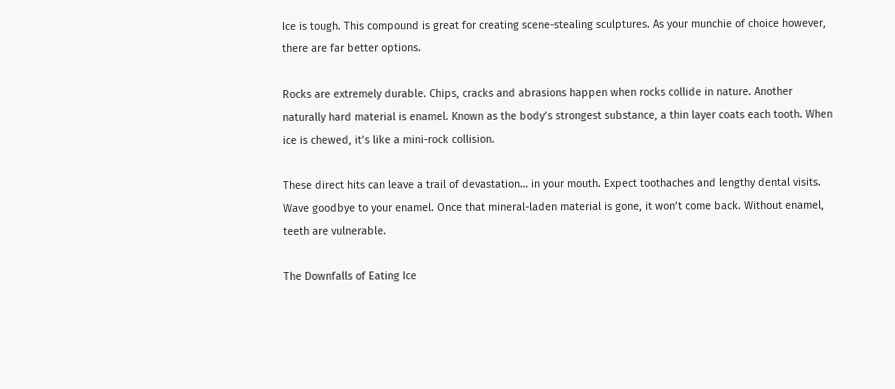Ice is tough. This compound is great for creating scene-stealing sculptures. As your munchie of choice however, there are far better options.

Rocks are extremely durable. Chips, cracks and abrasions happen when rocks collide in nature. Another naturally hard material is enamel. Known as the body’s strongest substance, a thin layer coats each tooth. When ice is chewed, it’s like a mini-rock collision.

These direct hits can leave a trail of devastation… in your mouth. Expect toothaches and lengthy dental visits. Wave goodbye to your enamel. Once that mineral-laden material is gone, it won’t come back. Without enamel, teeth are vulnerable.

The Downfalls of Eating Ice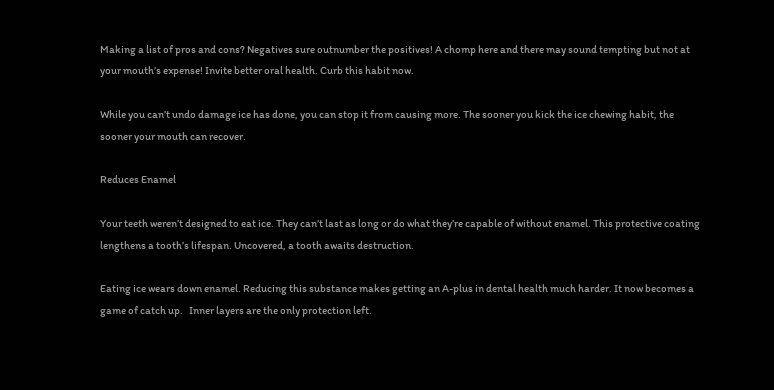Making a list of pros and cons? Negatives sure outnumber the positives! A chomp here and there may sound tempting but not at your mouth’s expense! Invite better oral health. Curb this habit now.

While you can’t undo damage ice has done, you can stop it from causing more. The sooner you kick the ice chewing habit, the sooner your mouth can recover.

Reduces Enamel

Your teeth weren’t designed to eat ice. They can’t last as long or do what they’re capable of without enamel. This protective coating lengthens a tooth’s lifespan. Uncovered, a tooth awaits destruction.

Eating ice wears down enamel. Reducing this substance makes getting an A-plus in dental health much harder. It now becomes a game of catch up.   Inner layers are the only protection left.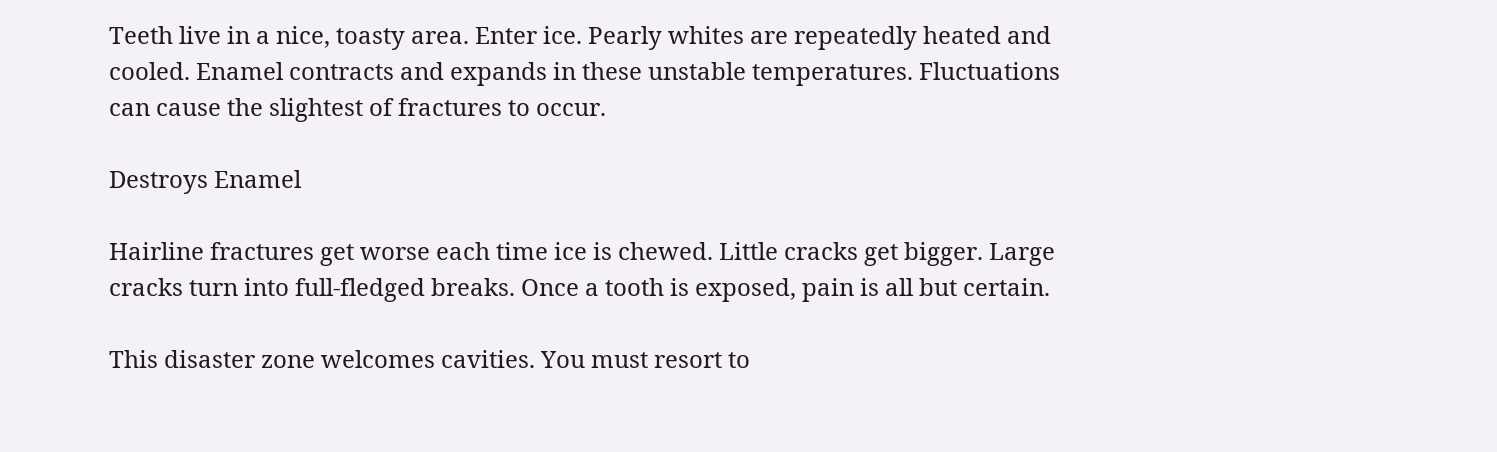Teeth live in a nice, toasty area. Enter ice. Pearly whites are repeatedly heated and cooled. Enamel contracts and expands in these unstable temperatures. Fluctuations can cause the slightest of fractures to occur.

Destroys Enamel

Hairline fractures get worse each time ice is chewed. Little cracks get bigger. Large cracks turn into full-fledged breaks. Once a tooth is exposed, pain is all but certain.

This disaster zone welcomes cavities. You must resort to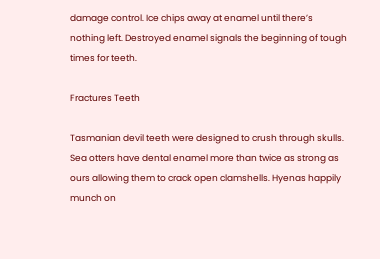damage control. Ice chips away at enamel until there’s nothing left. Destroyed enamel signals the beginning of tough times for teeth.

Fractures Teeth

Tasmanian devil teeth were designed to crush through skulls. Sea otters have dental enamel more than twice as strong as ours allowing them to crack open clamshells. Hyenas happily munch on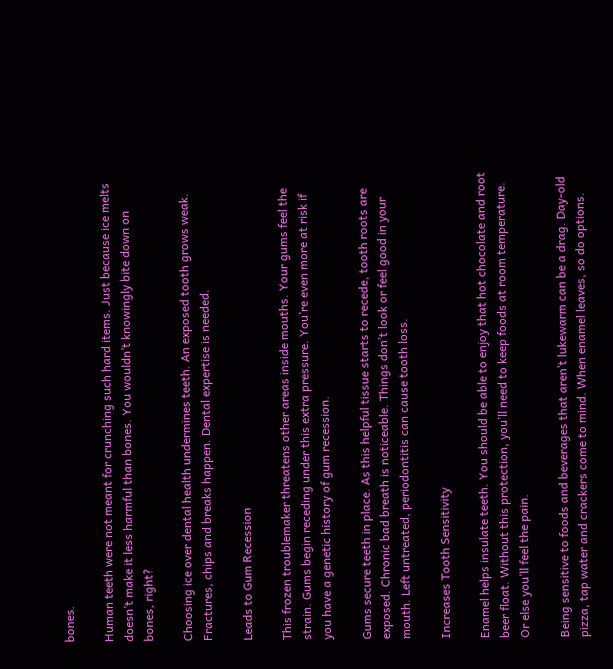bones.

Human teeth were not meant for crunching such hard items. Just because ice melts doesn’t make it less harmful than bones. You wouldn’t knowingly bite down on bones, right?

Choosing ice over dental health undermines teeth. An exposed tooth grows weak. Fractures, chips and breaks happen. Dental expertise is needed.

Leads to Gum Recession

This frozen troublemaker threatens other areas inside mouths. Your gums feel the strain. Gums begin receding under this extra pressure. You’re even more at risk if you have a genetic history of gum recession.

Gums secure teeth in place. As this helpful tissue starts to recede, tooth roots are exposed. Chronic bad breath is noticeable. Things don’t look or feel good in your mouth. Left untreated, periodontitis can cause tooth loss.

Increases Tooth Sensitivity

Enamel helps insulate teeth. You should be able to enjoy that hot chocolate and root beer float. Without this protection, you’ll need to keep foods at room temperature. Or else you’ll feel the pain.

Being sensitive to foods and beverages that aren’t lukewarm can be a drag. Day-old pizza, tap water and crackers come to mind. When enamel leaves, so do options.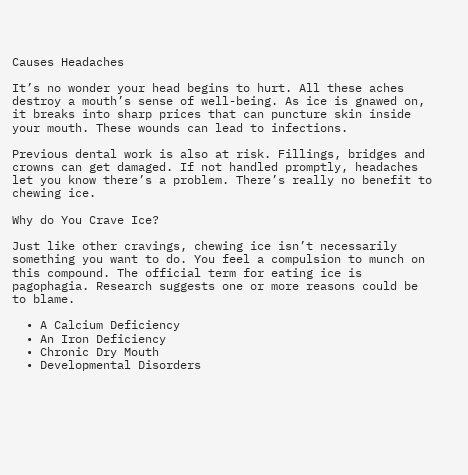Causes Headaches

It’s no wonder your head begins to hurt. All these aches destroy a mouth’s sense of well-being. As ice is gnawed on, it breaks into sharp prices that can puncture skin inside your mouth. These wounds can lead to infections.

Previous dental work is also at risk. Fillings, bridges and crowns can get damaged. If not handled promptly, headaches let you know there’s a problem. There’s really no benefit to chewing ice.

Why do You Crave Ice?

Just like other cravings, chewing ice isn’t necessarily something you want to do. You feel a compulsion to munch on this compound. The official term for eating ice is pagophagia. Research suggests one or more reasons could be to blame.

  • A Calcium Deficiency
  • An Iron Deficiency
  • Chronic Dry Mouth
  • Developmental Disorders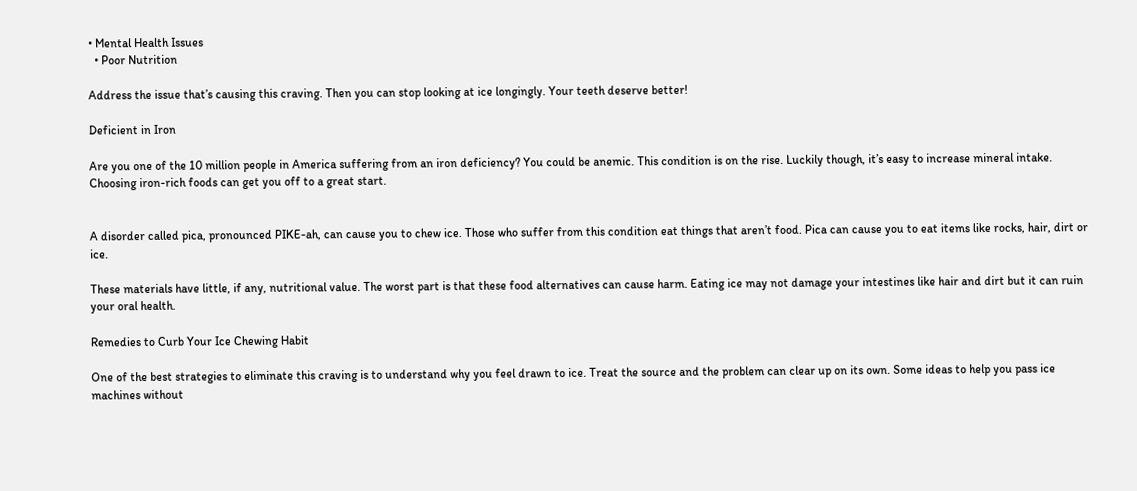• Mental Health Issues
  • Poor Nutrition

Address the issue that’s causing this craving. Then you can stop looking at ice longingly. Your teeth deserve better!

Deficient in Iron

Are you one of the 10 million people in America suffering from an iron deficiency? You could be anemic. This condition is on the rise. Luckily though, it’s easy to increase mineral intake. Choosing iron-rich foods can get you off to a great start.


A disorder called pica, pronounced PIKE-ah, can cause you to chew ice. Those who suffer from this condition eat things that aren’t food. Pica can cause you to eat items like rocks, hair, dirt or ice.

These materials have little, if any, nutritional value. The worst part is that these food alternatives can cause harm. Eating ice may not damage your intestines like hair and dirt but it can ruin your oral health.

Remedies to Curb Your Ice Chewing Habit

One of the best strategies to eliminate this craving is to understand why you feel drawn to ice. Treat the source and the problem can clear up on its own. Some ideas to help you pass ice machines without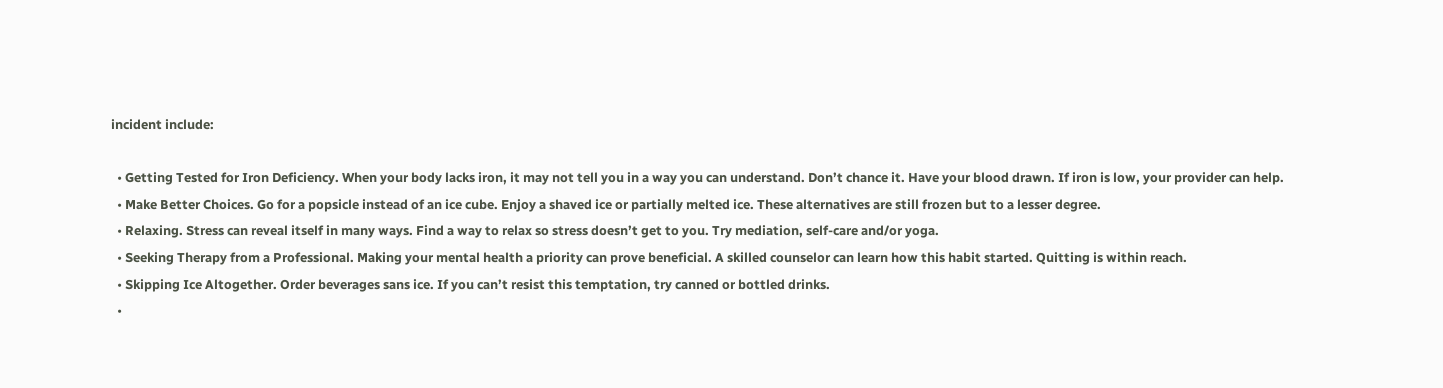incident include:

  • Getting Tested for Iron Deficiency. When your body lacks iron, it may not tell you in a way you can understand. Don’t chance it. Have your blood drawn. If iron is low, your provider can help.
  • Make Better Choices. Go for a popsicle instead of an ice cube. Enjoy a shaved ice or partially melted ice. These alternatives are still frozen but to a lesser degree.
  • Relaxing. Stress can reveal itself in many ways. Find a way to relax so stress doesn’t get to you. Try mediation, self-care and/or yoga.
  • Seeking Therapy from a Professional. Making your mental health a priority can prove beneficial. A skilled counselor can learn how this habit started. Quitting is within reach.
  • Skipping Ice Altogether. Order beverages sans ice. If you can’t resist this temptation, try canned or bottled drinks.
  •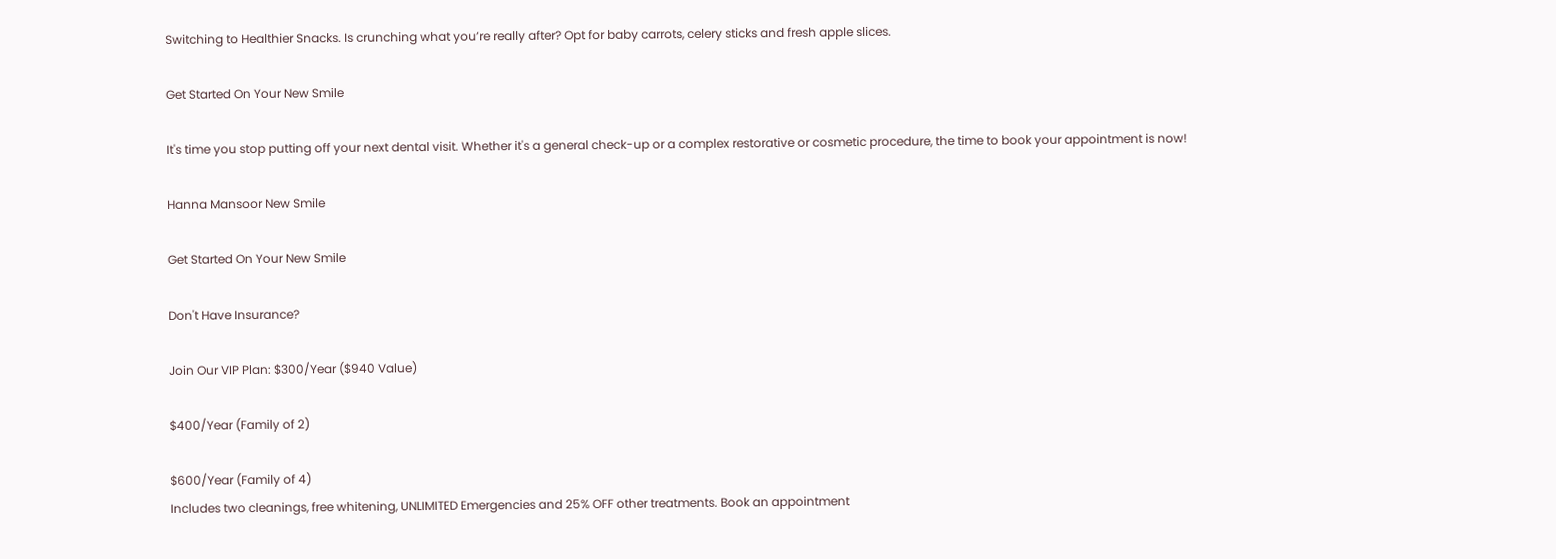Switching to Healthier Snacks. Is crunching what you’re really after? Opt for baby carrots, celery sticks and fresh apple slices.

Get Started On Your New Smile

It's time you stop putting off your next dental visit. Whether it's a general check-up or a complex restorative or cosmetic procedure, the time to book your appointment is now!

Hanna Mansoor New Smile

Get Started On Your New Smile

Don't Have Insurance?

Join Our VIP Plan: $300/Year ($940 Value)

$400/Year (Family of 2)

$600/Year (Family of 4)
Includes two cleanings, free whitening, UNLIMITED Emergencies and 25% OFF other treatments. Book an appointment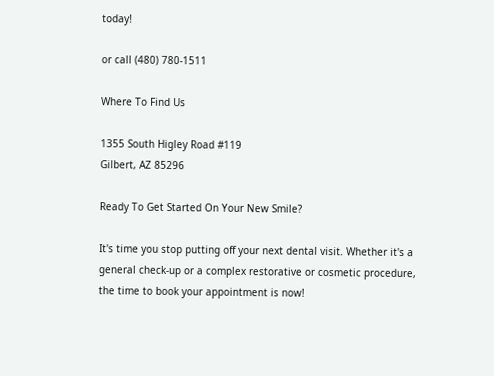today!

or call (480) 780-1511

Where To Find Us

1355 South Higley Road #119
Gilbert, AZ 85296

Ready To Get Started On Your New Smile?

It's time you stop putting off your next dental visit. Whether it's a general check-up or a complex restorative or cosmetic procedure, the time to book your appointment is now!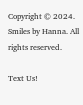Copyright © 2024. Smiles by Hanna. All rights reserved.

Text Us!